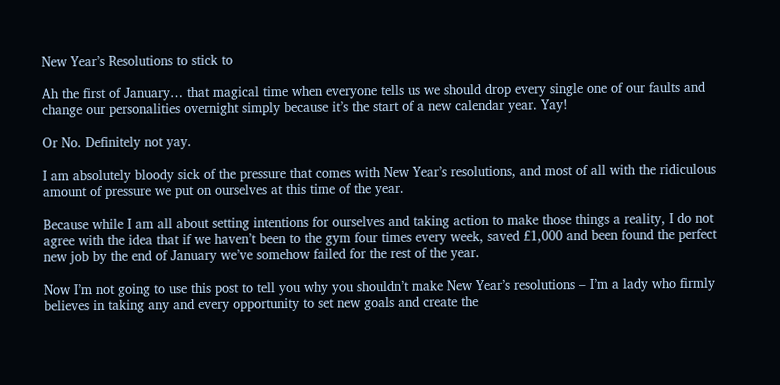New Year’s Resolutions to stick to

Ah the first of January… that magical time when everyone tells us we should drop every single one of our faults and change our personalities overnight simply because it’s the start of a new calendar year. Yay!

Or No. Definitely not yay.

I am absolutely bloody sick of the pressure that comes with New Year’s resolutions, and most of all with the ridiculous amount of pressure we put on ourselves at this time of the year.

Because while I am all about setting intentions for ourselves and taking action to make those things a reality, I do not agree with the idea that if we haven’t been to the gym four times every week, saved £1,000 and been found the perfect new job by the end of January we’ve somehow failed for the rest of the year.

Now I’m not going to use this post to tell you why you shouldn’t make New Year’s resolutions – I’m a lady who firmly believes in taking any and every opportunity to set new goals and create the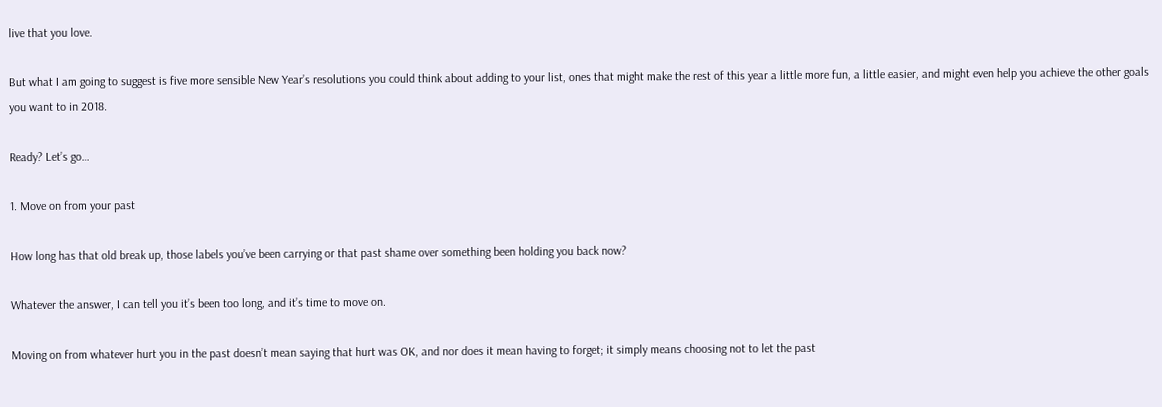live that you love.

But what I am going to suggest is five more sensible New Year’s resolutions you could think about adding to your list, ones that might make the rest of this year a little more fun, a little easier, and might even help you achieve the other goals you want to in 2018.

Ready? Let’s go…

1. Move on from your past

How long has that old break up, those labels you’ve been carrying or that past shame over something been holding you back now?

Whatever the answer, I can tell you it’s been too long, and it’s time to move on.

Moving on from whatever hurt you in the past doesn’t mean saying that hurt was OK, and nor does it mean having to forget; it simply means choosing not to let the past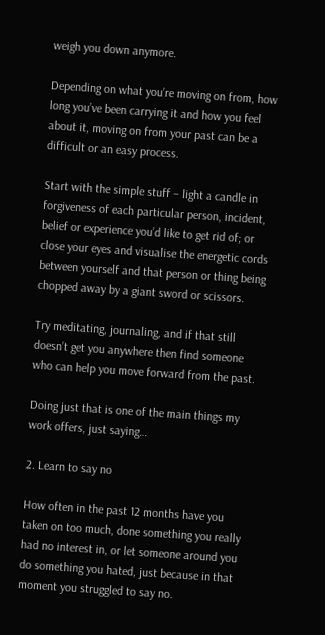weigh you down anymore.

Depending on what you’re moving on from, how long you’ve been carrying it and how you feel about it, moving on from your past can be a difficult or an easy process.

Start with the simple stuff – light a candle in forgiveness of each particular person, incident, belief or experience you’d like to get rid of; or close your eyes and visualise the energetic cords between yourself and that person or thing being chopped away by a giant sword or scissors.

Try meditating, journaling, and if that still doesn’t get you anywhere then find someone who can help you move forward from the past.

Doing just that is one of the main things my work offers, just saying…

2. Learn to say no

How often in the past 12 months have you taken on too much, done something you really had no interest in, or let someone around you do something you hated, just because in that moment you struggled to say no.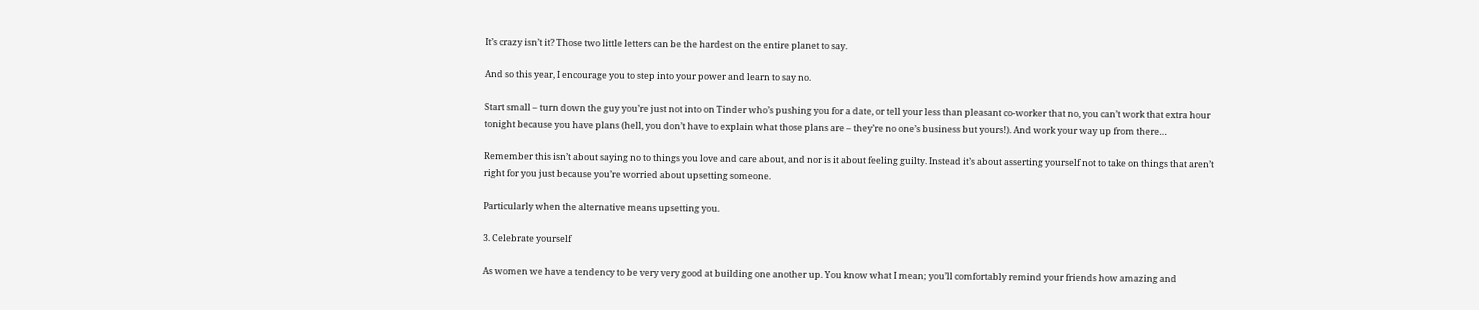It’s crazy isn’t it? Those two little letters can be the hardest on the entire planet to say.

And so this year, I encourage you to step into your power and learn to say no.

Start small – turn down the guy you’re just not into on Tinder who’s pushing you for a date, or tell your less than pleasant co-worker that no, you can’t work that extra hour tonight because you have plans (hell, you don’t have to explain what those plans are – they’re no one’s business but yours!). And work your way up from there…

Remember this isn’t about saying no to things you love and care about, and nor is it about feeling guilty. Instead it’s about asserting yourself not to take on things that aren’t right for you just because you’re worried about upsetting someone.

Particularly when the alternative means upsetting you.

3. Celebrate yourself

As women we have a tendency to be very very good at building one another up. You know what I mean; you’ll comfortably remind your friends how amazing and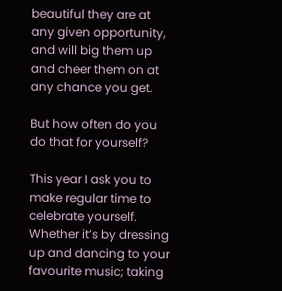beautiful they are at any given opportunity, and will big them up and cheer them on at any chance you get.

But how often do you do that for yourself?

This year I ask you to make regular time to celebrate yourself. Whether it’s by dressing up and dancing to your favourite music; taking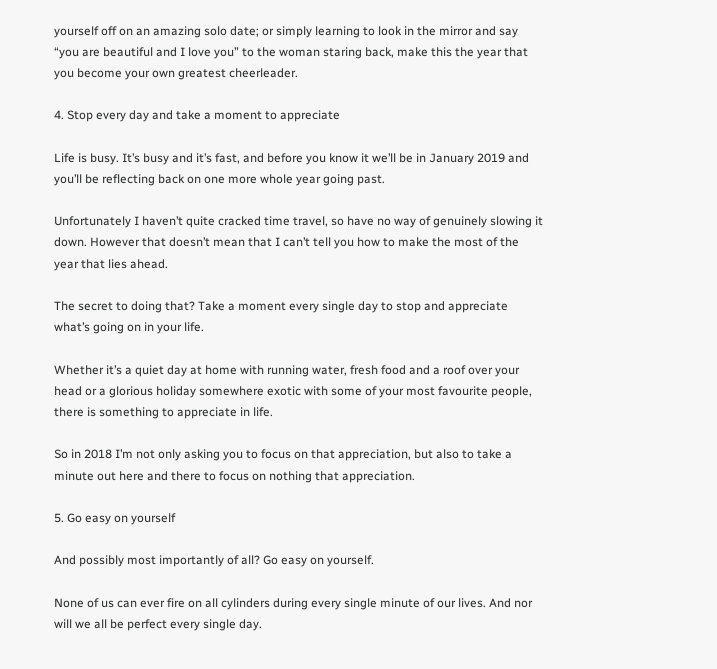yourself off on an amazing solo date; or simply learning to look in the mirror and say “you are beautiful and I love you” to the woman staring back, make this the year that you become your own greatest cheerleader.

4. Stop every day and take a moment to appreciate

Life is busy. It’s busy and it’s fast, and before you know it we’ll be in January 2019 and you’ll be reflecting back on one more whole year going past.

Unfortunately I haven’t quite cracked time travel, so have no way of genuinely slowing it down. However that doesn’t mean that I can’t tell you how to make the most of the year that lies ahead.

The secret to doing that? Take a moment every single day to stop and appreciate what’s going on in your life.

Whether it’s a quiet day at home with running water, fresh food and a roof over your head or a glorious holiday somewhere exotic with some of your most favourite people, there is something to appreciate in life.

So in 2018 I’m not only asking you to focus on that appreciation, but also to take a minute out here and there to focus on nothing that appreciation.

5. Go easy on yourself

And possibly most importantly of all? Go easy on yourself.

None of us can ever fire on all cylinders during every single minute of our lives. And nor will we all be perfect every single day.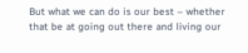But what we can do is our best – whether that be at going out there and living our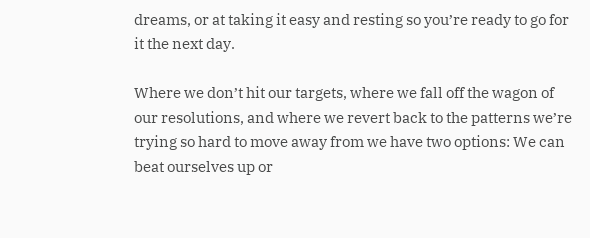dreams, or at taking it easy and resting so you’re ready to go for it the next day.

Where we don’t hit our targets, where we fall off the wagon of our resolutions, and where we revert back to the patterns we’re trying so hard to move away from we have two options: We can beat ourselves up or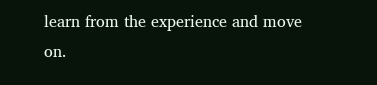learn from the experience and move on.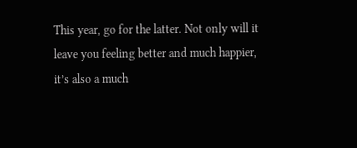This year, go for the latter. Not only will it leave you feeling better and much happier, it’s also a much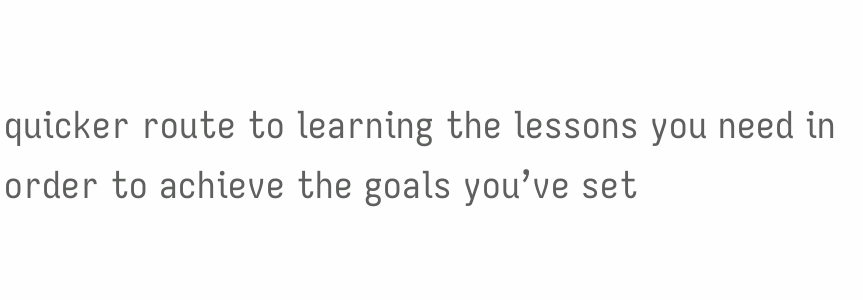quicker route to learning the lessons you need in order to achieve the goals you’ve set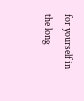for yourself in the long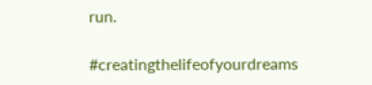run.

#creatingthelifeofyourdreams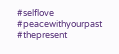#selflove #peacewithyourpast #thepresent